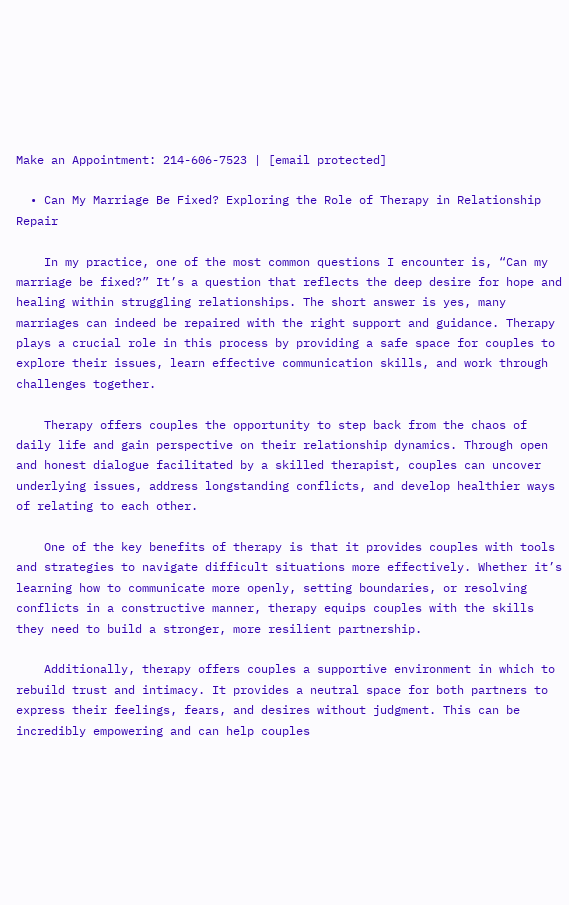Make an Appointment: 214-606-7523 | [email protected]

  • Can My Marriage Be Fixed? Exploring the Role of Therapy in Relationship Repair

    In my practice, one of the most common questions I encounter is, “Can my marriage be fixed?” It’s a question that reflects the deep desire for hope and healing within struggling relationships. The short answer is yes, many marriages can indeed be repaired with the right support and guidance. Therapy plays a crucial role in this process by providing a safe space for couples to explore their issues, learn effective communication skills, and work through challenges together.

    Therapy offers couples the opportunity to step back from the chaos of daily life and gain perspective on their relationship dynamics. Through open and honest dialogue facilitated by a skilled therapist, couples can uncover underlying issues, address longstanding conflicts, and develop healthier ways of relating to each other.

    One of the key benefits of therapy is that it provides couples with tools and strategies to navigate difficult situations more effectively. Whether it’s learning how to communicate more openly, setting boundaries, or resolving conflicts in a constructive manner, therapy equips couples with the skills they need to build a stronger, more resilient partnership.

    Additionally, therapy offers couples a supportive environment in which to rebuild trust and intimacy. It provides a neutral space for both partners to express their feelings, fears, and desires without judgment. This can be incredibly empowering and can help couples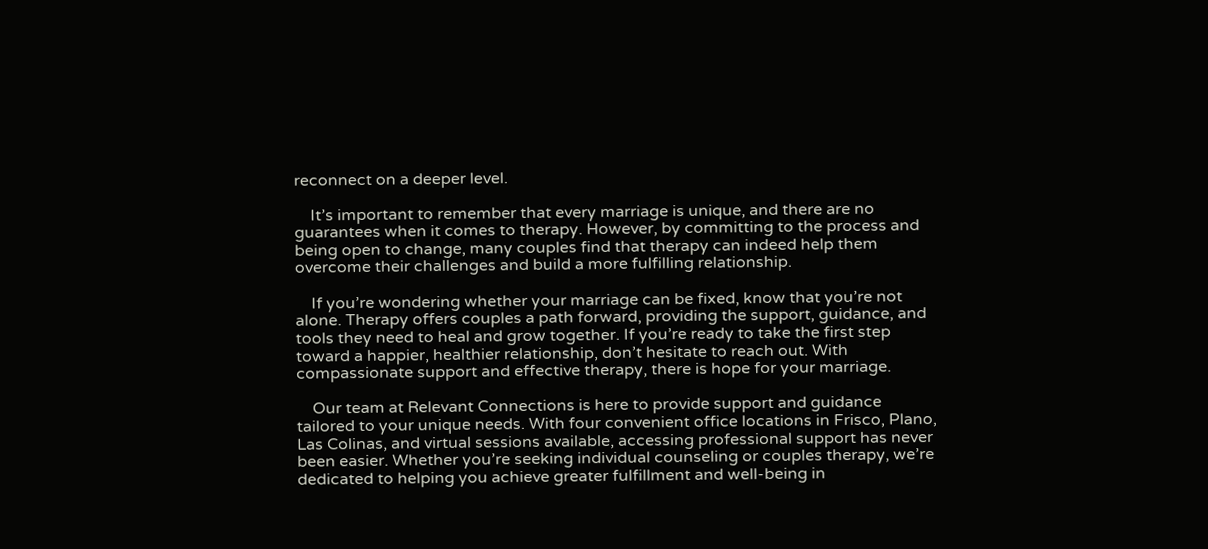reconnect on a deeper level.

    It’s important to remember that every marriage is unique, and there are no guarantees when it comes to therapy. However, by committing to the process and being open to change, many couples find that therapy can indeed help them overcome their challenges and build a more fulfilling relationship.

    If you’re wondering whether your marriage can be fixed, know that you’re not alone. Therapy offers couples a path forward, providing the support, guidance, and tools they need to heal and grow together. If you’re ready to take the first step toward a happier, healthier relationship, don’t hesitate to reach out. With compassionate support and effective therapy, there is hope for your marriage.

    Our team at Relevant Connections is here to provide support and guidance tailored to your unique needs. With four convenient office locations in Frisco, Plano, Las Colinas, and virtual sessions available, accessing professional support has never been easier. Whether you’re seeking individual counseling or couples therapy, we’re dedicated to helping you achieve greater fulfillment and well-being in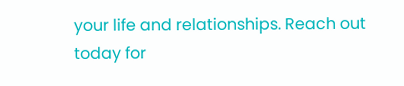your life and relationships. Reach out today for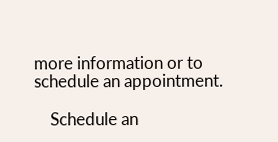more information or to schedule an appointment.

    Schedule an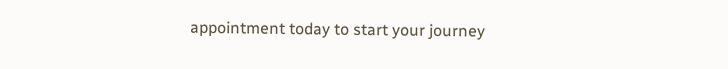appointment today to start your journey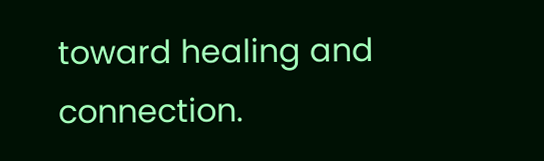toward healing and connection.